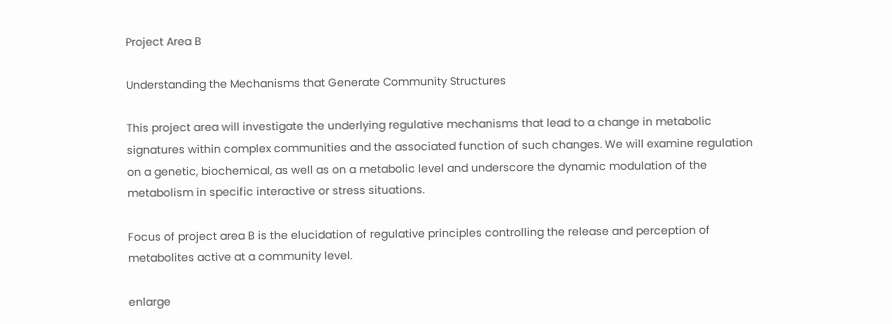Project Area B

Understanding the Mechanisms that Generate Community Structures

This project area will investigate the underlying regulative mechanisms that lead to a change in metabolic signatures within complex communities and the associated function of such changes. We will examine regulation on a genetic, biochemical, as well as on a metabolic level and underscore the dynamic modulation of the metabolism in specific interactive or stress situations.

Focus of project area B is the elucidation of regulative principles controlling the release and perception of metabolites active at a community level.

enlarge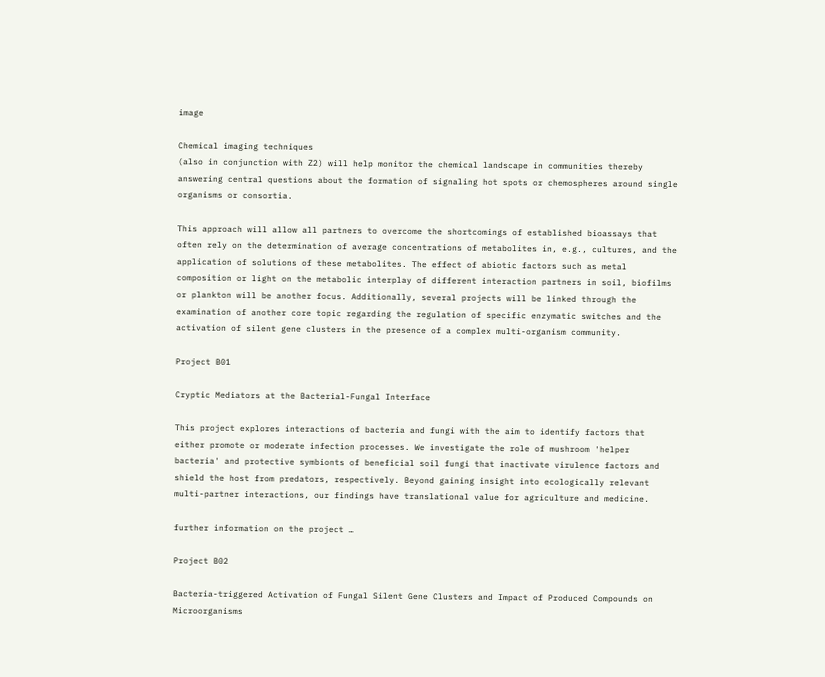image

Chemical imaging techniques
(also in conjunction with Z2) will help monitor the chemical landscape in communities thereby answering central questions about the formation of signaling hot spots or chemospheres around single organisms or consortia.

This approach will allow all partners to overcome the shortcomings of established bioassays that often rely on the determination of average concentrations of metabolites in, e.g., cultures, and the application of solutions of these metabolites. The effect of abiotic factors such as metal composition or light on the metabolic interplay of different interaction partners in soil, biofilms or plankton will be another focus. Additionally, several projects will be linked through the examination of another core topic regarding the regulation of specific enzymatic switches and the activation of silent gene clusters in the presence of a complex multi-organism community.

Project B01

Cryptic Mediators at the Bacterial-Fungal Interface

This project explores interactions of bacteria and fungi with the aim to identify factors that either promote or moderate infection processes. We investigate the role of mushroom 'helper bacteria' and protective symbionts of beneficial soil fungi that inactivate virulence factors and shield the host from predators, respectively. Beyond gaining insight into ecologically relevant multi-partner interactions, our findings have translational value for agriculture and medicine.

further information on the project …

Project B02

Bacteria-triggered Activation of Fungal Silent Gene Clusters and Impact of Produced Compounds on Microorganisms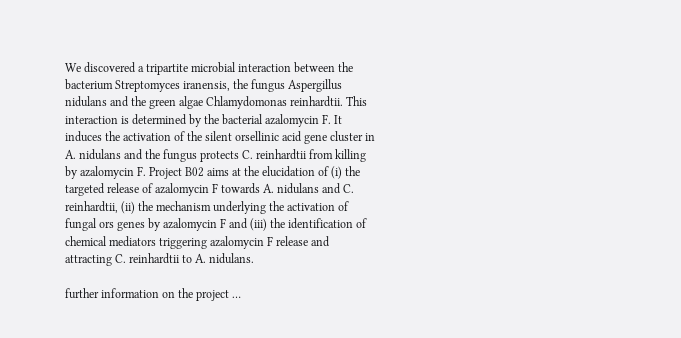We discovered a tripartite microbial interaction between the bacterium Streptomyces iranensis, the fungus Aspergillus nidulans and the green algae Chlamydomonas reinhardtii. This interaction is determined by the bacterial azalomycin F. It induces the activation of the silent orsellinic acid gene cluster in A. nidulans and the fungus protects C. reinhardtii from killing by azalomycin F. Project B02 aims at the elucidation of (i) the targeted release of azalomycin F towards A. nidulans and C. reinhardtii, (ii) the mechanism underlying the activation of fungal ors genes by azalomycin F and (iii) the identification of chemical mediators triggering azalomycin F release and attracting C. reinhardtii to A. nidulans.

further information on the project …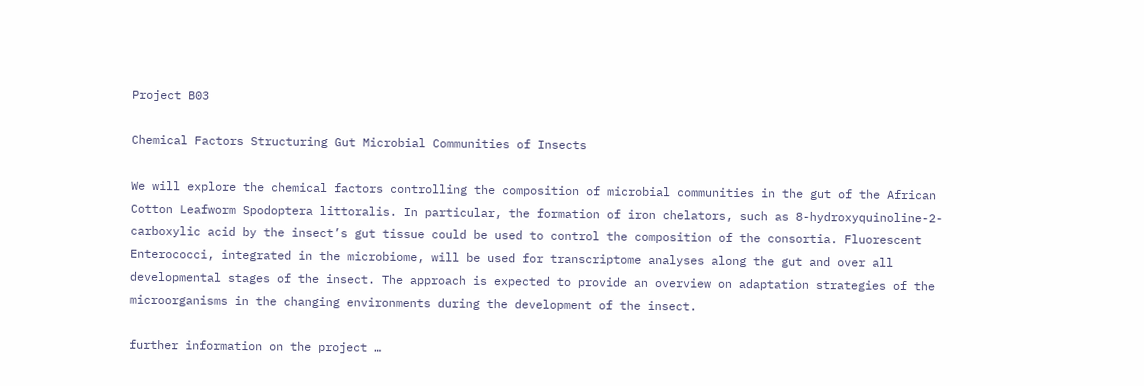Project B03

Chemical Factors Structuring Gut Microbial Communities of Insects

We will explore the chemical factors controlling the composition of microbial communities in the gut of the African Cotton Leafworm Spodoptera littoralis. In particular, the formation of iron chelators, such as 8-hydroxyquinoline-2-carboxylic acid by the insect’s gut tissue could be used to control the composition of the consortia. Fluorescent Enterococci, integrated in the microbiome, will be used for transcriptome analyses along the gut and over all developmental stages of the insect. The approach is expected to provide an overview on adaptation strategies of the microorganisms in the changing environments during the development of the insect.

further information on the project …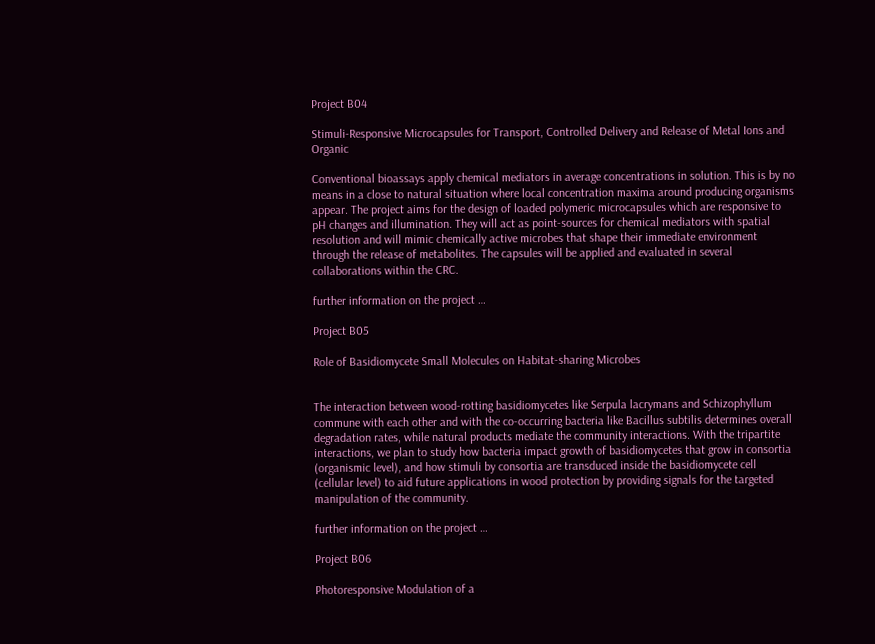Project B04

Stimuli-Responsive Microcapsules for Transport, Controlled Delivery and Release of Metal Ions and Organic

Conventional bioassays apply chemical mediators in average concentrations in solution. This is by no means in a close to natural situation where local concentration maxima around producing organisms appear. The project aims for the design of loaded polymeric microcapsules which are responsive to pH changes and illumination. They will act as point-sources for chemical mediators with spatial resolution and will mimic chemically active microbes that shape their immediate environment through the release of metabolites. The capsules will be applied and evaluated in several collaborations within the CRC.

further information on the project …

Project B05

Role of Basidiomycete Small Molecules on Habitat-sharing Microbes


The interaction between wood-rotting basidiomycetes like Serpula lacrymans and Schizophyllum commune with each other and with the co-occurring bacteria like Bacillus subtilis determines overall degradation rates, while natural products mediate the community interactions. With the tripartite interactions, we plan to study how bacteria impact growth of basidiomycetes that grow in consortia (organismic level), and how stimuli by consortia are transduced inside the basidiomycete cell (cellular level) to aid future applications in wood protection by providing signals for the targeted manipulation of the community.

further information on the project …

Project B06

Photoresponsive Modulation of a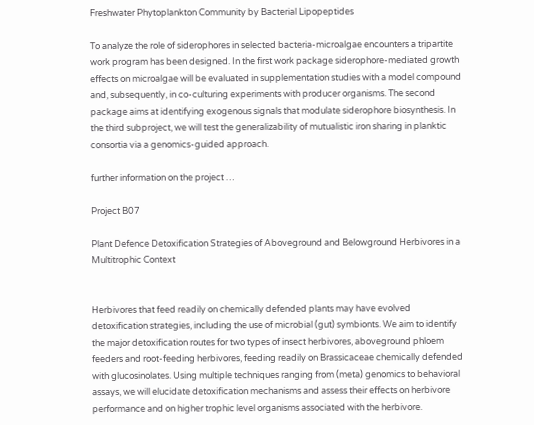Freshwater Phytoplankton Community by Bacterial Lipopeptides

To analyze the role of siderophores in selected bacteria-microalgae encounters a tripartite work program has been designed. In the first work package siderophore-mediated growth effects on microalgae will be evaluated in supplementation studies with a model compound and, subsequently, in co-culturing experiments with producer organisms. The second package aims at identifying exogenous signals that modulate siderophore biosynthesis. In the third subproject, we will test the generalizability of mutualistic iron sharing in planktic consortia via a genomics-guided approach.

further information on the project …

Project B07

Plant Defence Detoxification Strategies of Aboveground and Belowground Herbivores in a Multitrophic Context


Herbivores that feed readily on chemically defended plants may have evolved detoxification strategies, including the use of microbial (gut) symbionts. We aim to identify the major detoxification routes for two types of insect herbivores, aboveground phloem feeders and root-feeding herbivores, feeding readily on Brassicaceae chemically defended with glucosinolates. Using multiple techniques ranging from (meta) genomics to behavioral assays, we will elucidate detoxification mechanisms and assess their effects on herbivore performance and on higher trophic level organisms associated with the herbivore.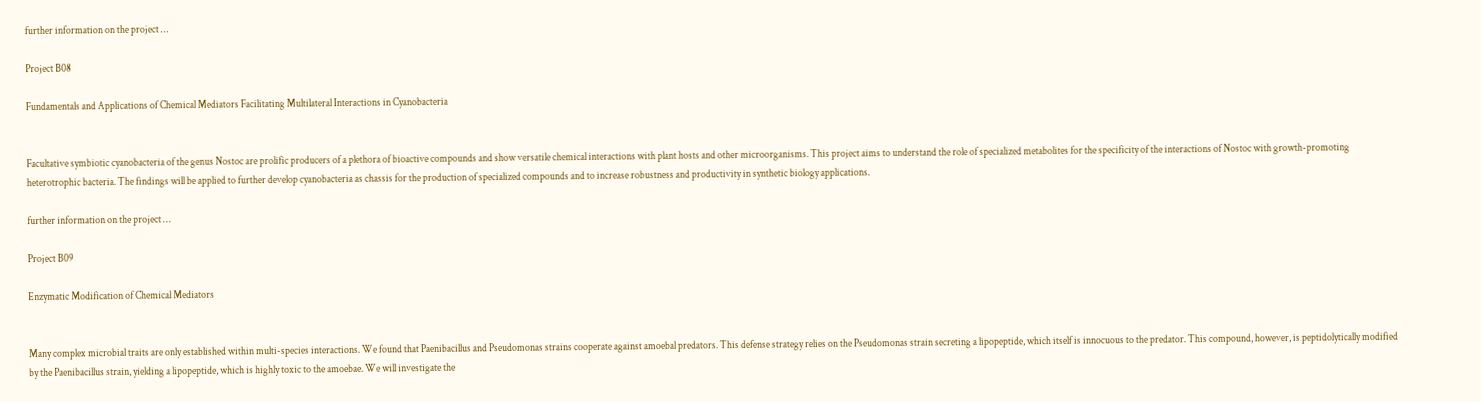further information on the project …

Project B08

Fundamentals and Applications of Chemical Mediators Facilitating Multilateral Interactions in Cyanobacteria


Facultative symbiotic cyanobacteria of the genus Nostoc are prolific producers of a plethora of bioactive compounds and show versatile chemical interactions with plant hosts and other microorganisms. This project aims to understand the role of specialized metabolites for the specificity of the interactions of Nostoc with growth-promoting heterotrophic bacteria. The findings will be applied to further develop cyanobacteria as chassis for the production of specialized compounds and to increase robustness and productivity in synthetic biology applications.

further information on the project …

Project B09

Enzymatic Modification of Chemical Mediators


Many complex microbial traits are only established within multi-species interactions. We found that Paenibacillus and Pseudomonas strains cooperate against amoebal predators. This defense strategy relies on the Pseudomonas strain secreting a lipopeptide, which itself is innocuous to the predator. This compound, however, is peptidolytically modified by the Paenibacillus strain, yielding a lipopeptide, which is highly toxic to the amoebae. We will investigate the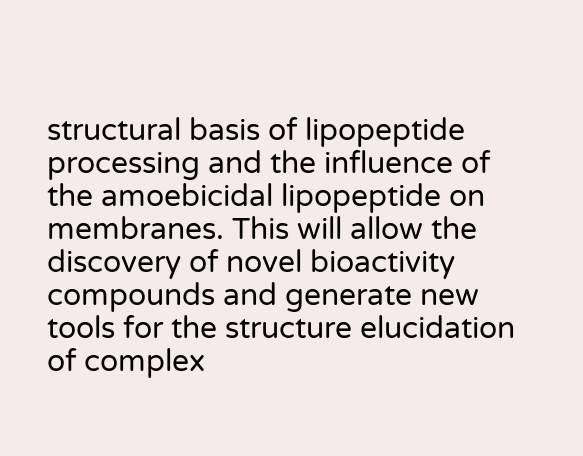structural basis of lipopeptide processing and the influence of the amoebicidal lipopeptide on membranes. This will allow the discovery of novel bioactivity compounds and generate new tools for the structure elucidation of complex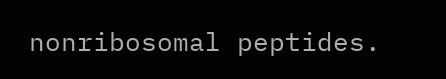nonribosomal peptides.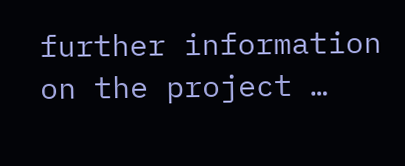further information on the project …